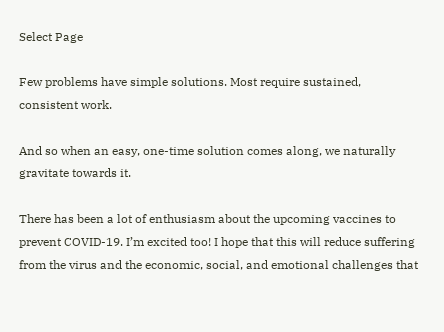Select Page

Few problems have simple solutions. Most require sustained, consistent work.

And so when an easy, one-time solution comes along, we naturally gravitate towards it.

There has been a lot of enthusiasm about the upcoming vaccines to prevent COVID-19. I’m excited too! I hope that this will reduce suffering from the virus and the economic, social, and emotional challenges that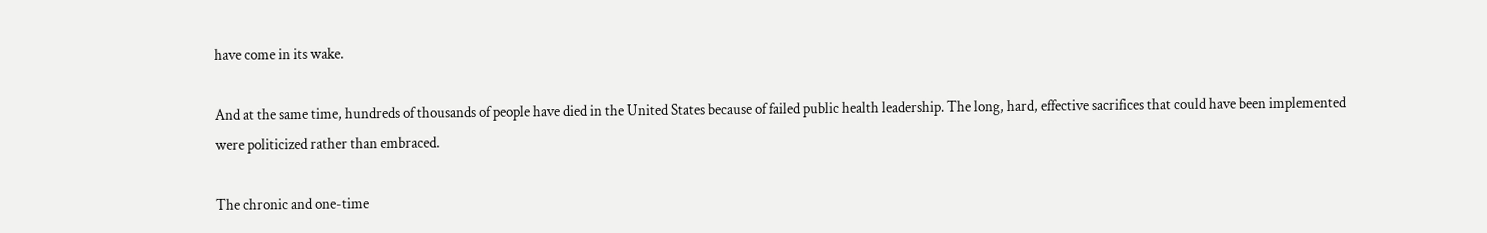have come in its wake.

And at the same time, hundreds of thousands of people have died in the United States because of failed public health leadership. The long, hard, effective sacrifices that could have been implemented were politicized rather than embraced.

The chronic and one-time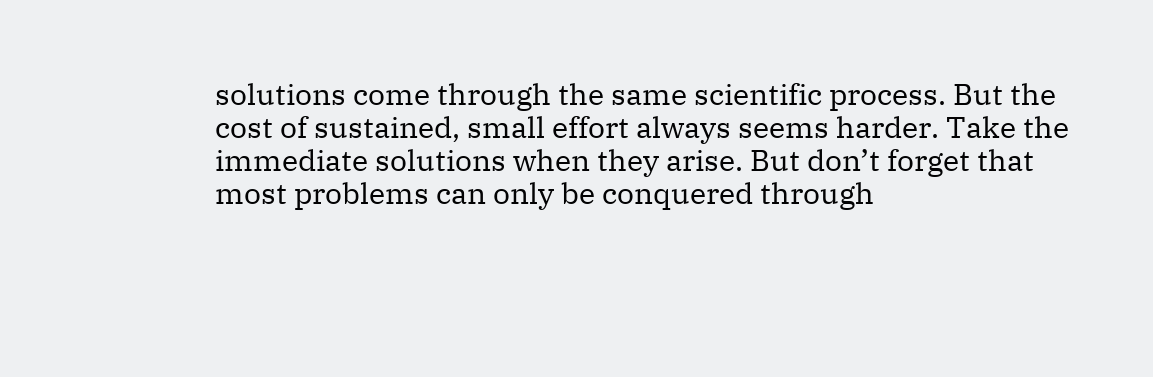solutions come through the same scientific process. But the cost of sustained, small effort always seems harder. Take the immediate solutions when they arise. But don’t forget that most problems can only be conquered through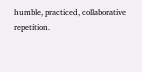humble, practiced, collaborative repetition.